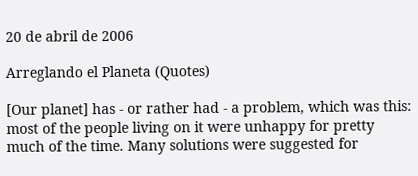20 de abril de 2006

Arreglando el Planeta (Quotes)

[Our planet] has - or rather had - a problem, which was this: most of the people living on it were unhappy for pretty much of the time. Many solutions were suggested for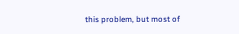this problem, but most of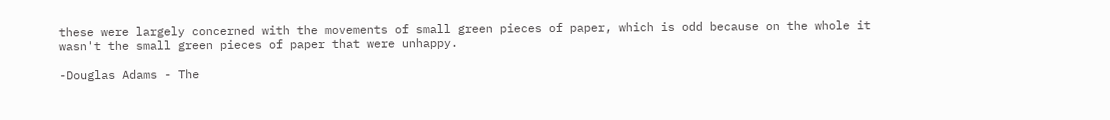these were largely concerned with the movements of small green pieces of paper, which is odd because on the whole it wasn't the small green pieces of paper that were unhappy.

-Douglas Adams - The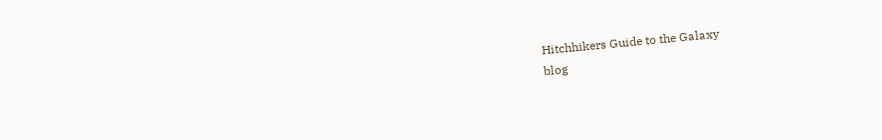Hitchhikers Guide to the Galaxy
blog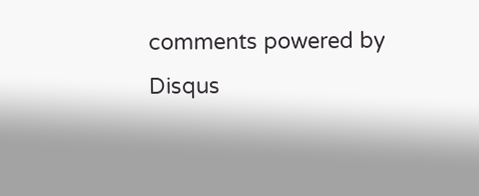comments powered by Disqus